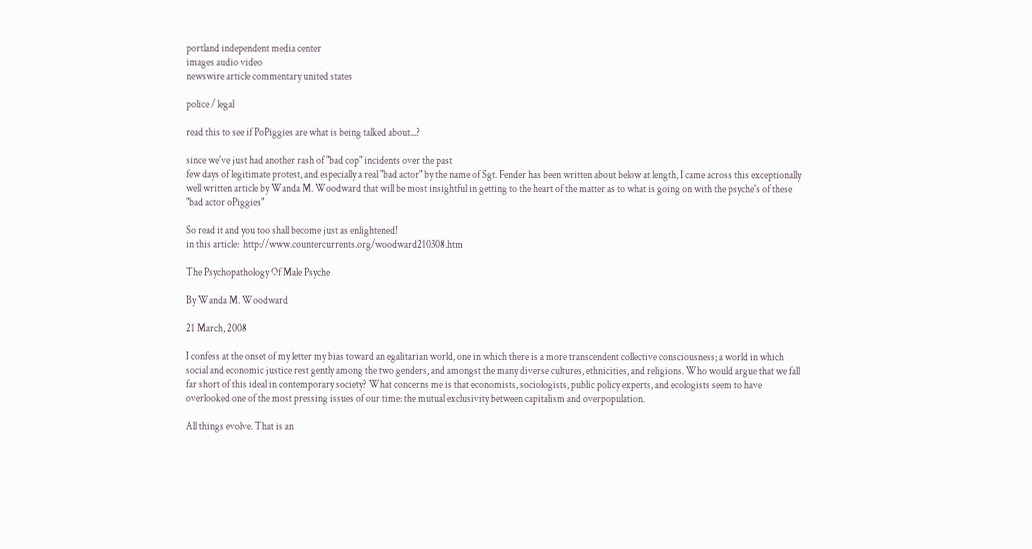portland independent media center
images audio video
newswire article commentary united states

police / legal

read this to see if PoPiggies are what is being talked about...?

since we've just had another rash of "bad cop" incidents over the past
few days of legitimate protest, and especially a real "bad actor" by the name of Sgt. Fender has been written about below at length, I came across this exceptionally well written article by Wanda M. Woodward that will be most insightful in getting to the heart of the matter as to what is going on with the psyche's of these "bad actor oPiggies"

So read it and you too shall become just as enlightened!
in this article:  http://www.countercurrents.org/woodward210308.htm

The Psychopathology Of Male Psyche

By Wanda M. Woodward

21 March, 2008

I confess at the onset of my letter my bias toward an egalitarian world, one in which there is a more transcendent collective consciousness; a world in which social and economic justice rest gently among the two genders, and amongst the many diverse cultures, ethnicities, and religions. Who would argue that we fall far short of this ideal in contemporary society? What concerns me is that economists, sociologists, public policy experts, and ecologists seem to have overlooked one of the most pressing issues of our time: the mutual exclusivity between capitalism and overpopulation.

All things evolve. That is an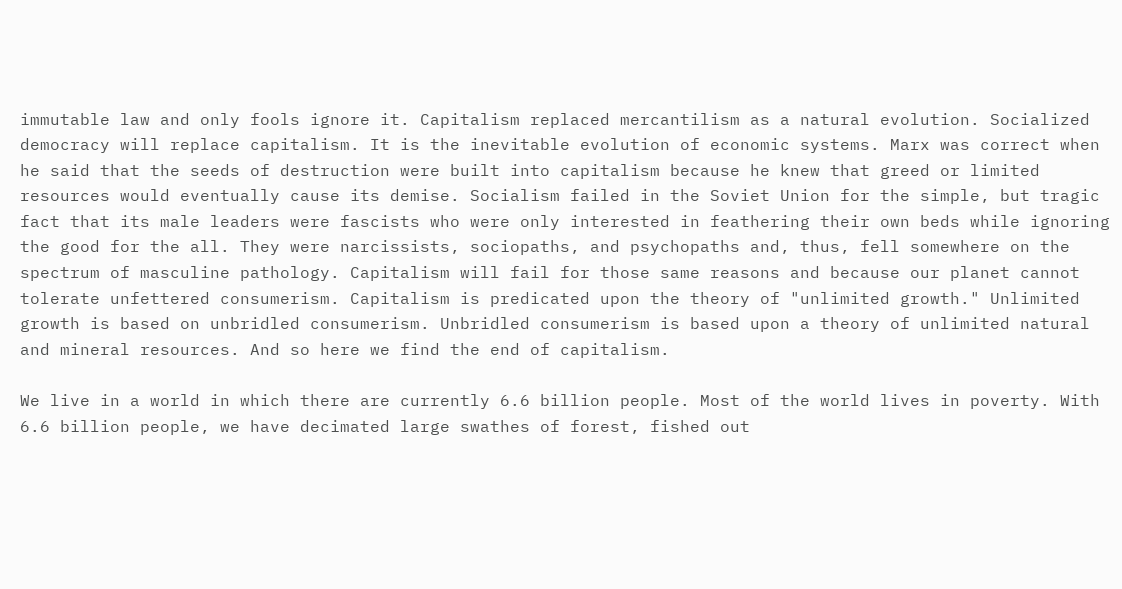immutable law and only fools ignore it. Capitalism replaced mercantilism as a natural evolution. Socialized democracy will replace capitalism. It is the inevitable evolution of economic systems. Marx was correct when he said that the seeds of destruction were built into capitalism because he knew that greed or limited resources would eventually cause its demise. Socialism failed in the Soviet Union for the simple, but tragic fact that its male leaders were fascists who were only interested in feathering their own beds while ignoring the good for the all. They were narcissists, sociopaths, and psychopaths and, thus, fell somewhere on the spectrum of masculine pathology. Capitalism will fail for those same reasons and because our planet cannot tolerate unfettered consumerism. Capitalism is predicated upon the theory of "unlimited growth." Unlimited growth is based on unbridled consumerism. Unbridled consumerism is based upon a theory of unlimited natural and mineral resources. And so here we find the end of capitalism.

We live in a world in which there are currently 6.6 billion people. Most of the world lives in poverty. With 6.6 billion people, we have decimated large swathes of forest, fished out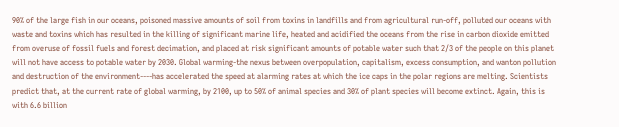90% of the large fish in our oceans, poisoned massive amounts of soil from toxins in landfills and from agricultural run-off, polluted our oceans with waste and toxins which has resulted in the killing of significant marine life, heated and acidified the oceans from the rise in carbon dioxide emitted from overuse of fossil fuels and forest decimation, and placed at risk significant amounts of potable water such that 2/3 of the people on this planet will not have access to potable water by 2030. Global warming-the nexus between overpopulation, capitalism, excess consumption, and wanton pollution and destruction of the environment----has accelerated the speed at alarming rates at which the ice caps in the polar regions are melting. Scientists predict that, at the current rate of global warming, by 2100, up to 50% of animal species and 30% of plant species will become extinct. Again, this is with 6.6 billion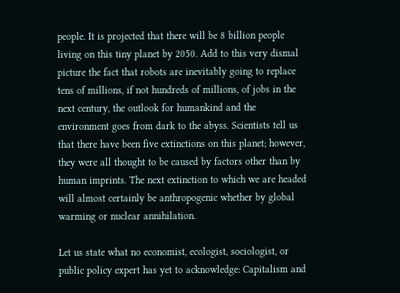people. It is projected that there will be 8 billion people living on this tiny planet by 2050. Add to this very dismal picture the fact that robots are inevitably going to replace tens of millions, if not hundreds of millions, of jobs in the next century, the outlook for humankind and the environment goes from dark to the abyss. Scientists tell us that there have been five extinctions on this planet; however, they were all thought to be caused by factors other than by human imprints. The next extinction to which we are headed will almost certainly be anthropogenic whether by global warming or nuclear annihilation.

Let us state what no economist, ecologist, sociologist, or public policy expert has yet to acknowledge: Capitalism and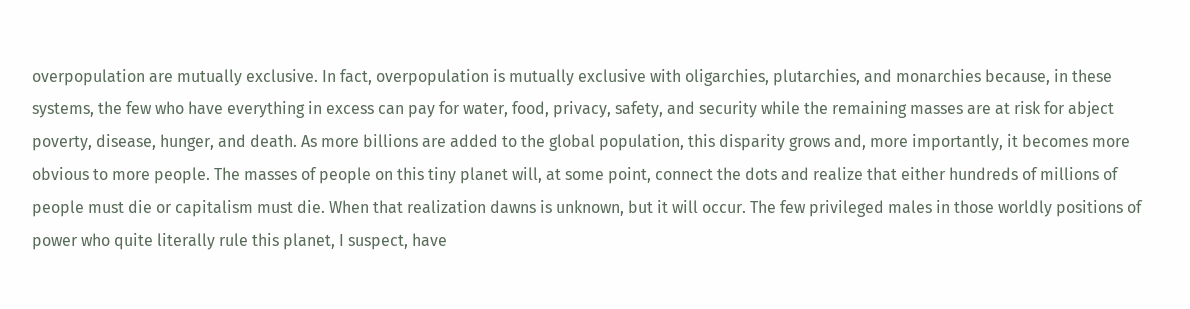overpopulation are mutually exclusive. In fact, overpopulation is mutually exclusive with oligarchies, plutarchies, and monarchies because, in these systems, the few who have everything in excess can pay for water, food, privacy, safety, and security while the remaining masses are at risk for abject poverty, disease, hunger, and death. As more billions are added to the global population, this disparity grows and, more importantly, it becomes more obvious to more people. The masses of people on this tiny planet will, at some point, connect the dots and realize that either hundreds of millions of people must die or capitalism must die. When that realization dawns is unknown, but it will occur. The few privileged males in those worldly positions of power who quite literally rule this planet, I suspect, have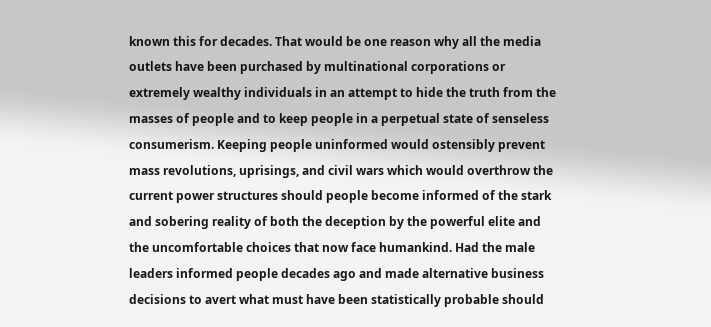known this for decades. That would be one reason why all the media outlets have been purchased by multinational corporations or extremely wealthy individuals in an attempt to hide the truth from the masses of people and to keep people in a perpetual state of senseless consumerism. Keeping people uninformed would ostensibly prevent mass revolutions, uprisings, and civil wars which would overthrow the current power structures should people become informed of the stark and sobering reality of both the deception by the powerful elite and the uncomfortable choices that now face humankind. Had the male leaders informed people decades ago and made alternative business decisions to avert what must have been statistically probable should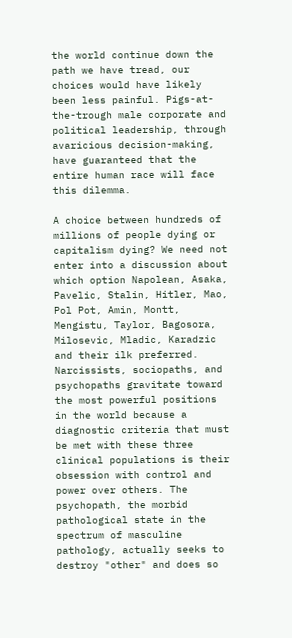the world continue down the path we have tread, our choices would have likely been less painful. Pigs-at-the-trough male corporate and political leadership, through avaricious decision-making, have guaranteed that the entire human race will face this dilemma.

A choice between hundreds of millions of people dying or capitalism dying? We need not enter into a discussion about which option Napolean, Asaka, Pavelic, Stalin, Hitler, Mao, Pol Pot, Amin, Montt, Mengistu, Taylor, Bagosora, Milosevic, Mladic, Karadzic and their ilk preferred. Narcissists, sociopaths, and psychopaths gravitate toward the most powerful positions in the world because a diagnostic criteria that must be met with these three clinical populations is their obsession with control and power over others. The psychopath, the morbid pathological state in the spectrum of masculine pathology, actually seeks to destroy "other" and does so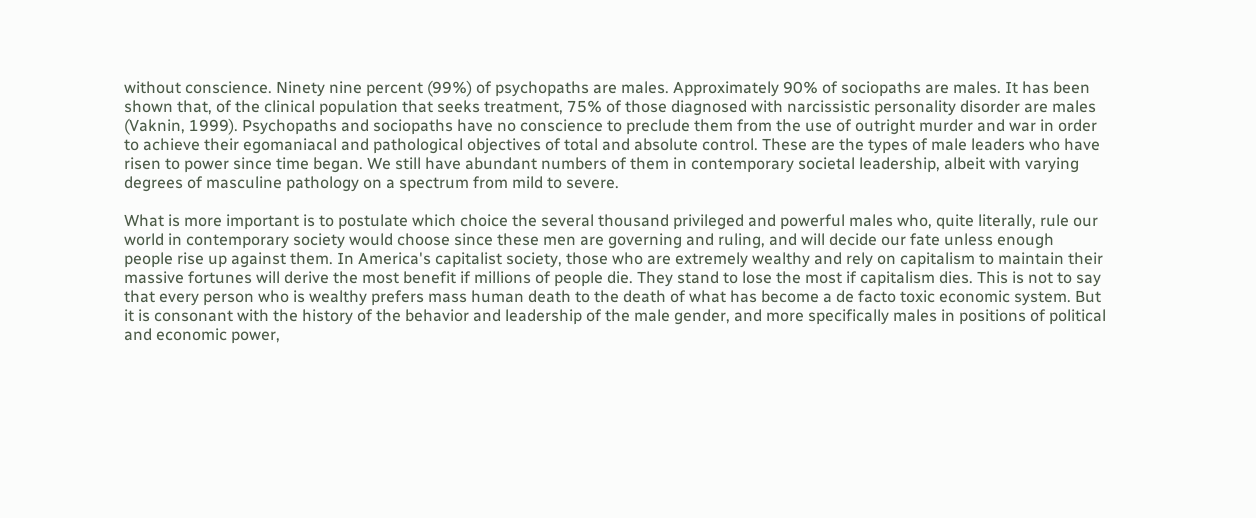without conscience. Ninety nine percent (99%) of psychopaths are males. Approximately 90% of sociopaths are males. It has been shown that, of the clinical population that seeks treatment, 75% of those diagnosed with narcissistic personality disorder are males (Vaknin, 1999). Psychopaths and sociopaths have no conscience to preclude them from the use of outright murder and war in order to achieve their egomaniacal and pathological objectives of total and absolute control. These are the types of male leaders who have risen to power since time began. We still have abundant numbers of them in contemporary societal leadership, albeit with varying degrees of masculine pathology on a spectrum from mild to severe.

What is more important is to postulate which choice the several thousand privileged and powerful males who, quite literally, rule our world in contemporary society would choose since these men are governing and ruling, and will decide our fate unless enough people rise up against them. In America's capitalist society, those who are extremely wealthy and rely on capitalism to maintain their massive fortunes will derive the most benefit if millions of people die. They stand to lose the most if capitalism dies. This is not to say that every person who is wealthy prefers mass human death to the death of what has become a de facto toxic economic system. But it is consonant with the history of the behavior and leadership of the male gender, and more specifically males in positions of political and economic power,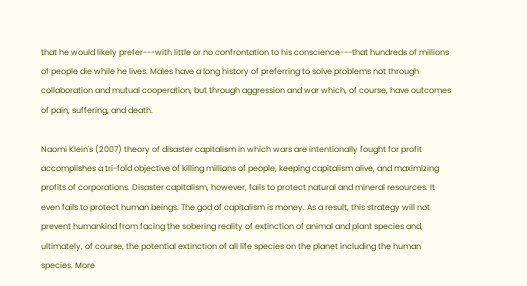that he would likely prefer---with little or no confrontation to his conscience---that hundreds of millions of people die while he lives. Males have a long history of preferring to solve problems not through collaboration and mutual cooperation, but through aggression and war which, of course, have outcomes of pain, suffering, and death.

Naomi Klein's (2007) theory of disaster capitalism in which wars are intentionally fought for profit accomplishes a tri-fold objective of killing millions of people, keeping capitalism alive, and maximizing profits of corporations. Disaster capitalism, however, fails to protect natural and mineral resources. It even fails to protect human beings. The god of capitalism is money. As a result, this strategy will not prevent humankind from facing the sobering reality of extinction of animal and plant species and, ultimately, of course, the potential extinction of all life species on the planet including the human species. More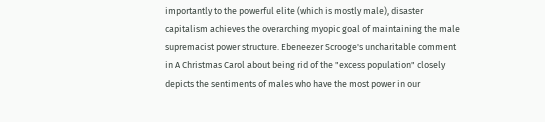importantly to the powerful elite (which is mostly male), disaster capitalism achieves the overarching myopic goal of maintaining the male supremacist power structure. Ebeneezer Scrooge's uncharitable comment in A Christmas Carol about being rid of the "excess population" closely depicts the sentiments of males who have the most power in our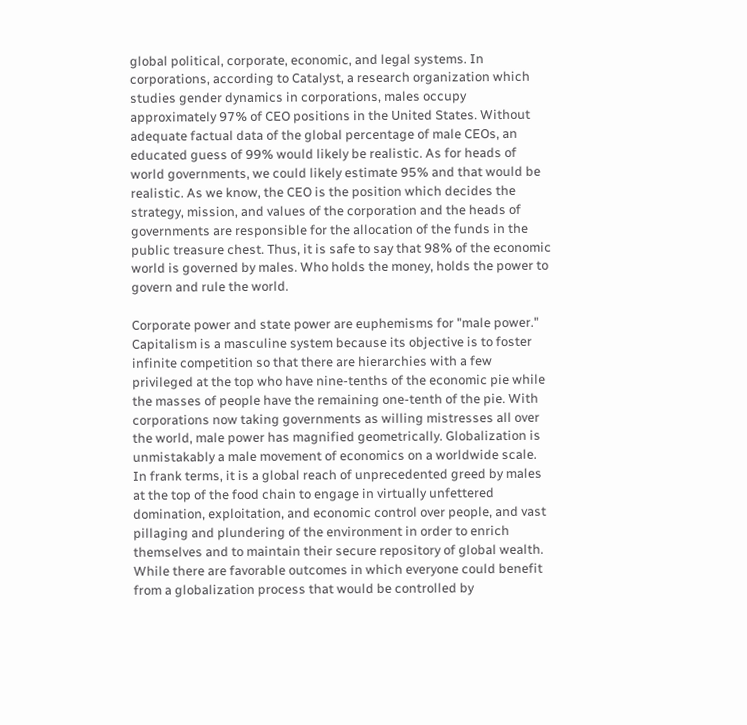global political, corporate, economic, and legal systems. In corporations, according to Catalyst, a research organization which studies gender dynamics in corporations, males occupy approximately 97% of CEO positions in the United States. Without adequate factual data of the global percentage of male CEOs, an educated guess of 99% would likely be realistic. As for heads of world governments, we could likely estimate 95% and that would be realistic. As we know, the CEO is the position which decides the strategy, mission, and values of the corporation and the heads of governments are responsible for the allocation of the funds in the public treasure chest. Thus, it is safe to say that 98% of the economic world is governed by males. Who holds the money, holds the power to govern and rule the world.

Corporate power and state power are euphemisms for "male power." Capitalism is a masculine system because its objective is to foster infinite competition so that there are hierarchies with a few privileged at the top who have nine-tenths of the economic pie while the masses of people have the remaining one-tenth of the pie. With corporations now taking governments as willing mistresses all over the world, male power has magnified geometrically. Globalization is unmistakably a male movement of economics on a worldwide scale. In frank terms, it is a global reach of unprecedented greed by males at the top of the food chain to engage in virtually unfettered domination, exploitation, and economic control over people, and vast pillaging and plundering of the environment in order to enrich themselves and to maintain their secure repository of global wealth. While there are favorable outcomes in which everyone could benefit from a globalization process that would be controlled by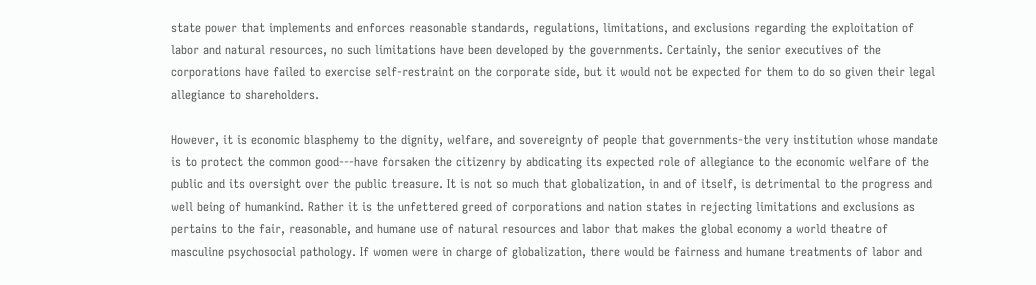state power that implements and enforces reasonable standards, regulations, limitations, and exclusions regarding the exploitation of labor and natural resources, no such limitations have been developed by the governments. Certainly, the senior executives of the corporations have failed to exercise self-restraint on the corporate side, but it would not be expected for them to do so given their legal allegiance to shareholders.

However, it is economic blasphemy to the dignity, welfare, and sovereignty of people that governments-the very institution whose mandate is to protect the common good---have forsaken the citizenry by abdicating its expected role of allegiance to the economic welfare of the public and its oversight over the public treasure. It is not so much that globalization, in and of itself, is detrimental to the progress and well being of humankind. Rather it is the unfettered greed of corporations and nation states in rejecting limitations and exclusions as pertains to the fair, reasonable, and humane use of natural resources and labor that makes the global economy a world theatre of masculine psychosocial pathology. If women were in charge of globalization, there would be fairness and humane treatments of labor and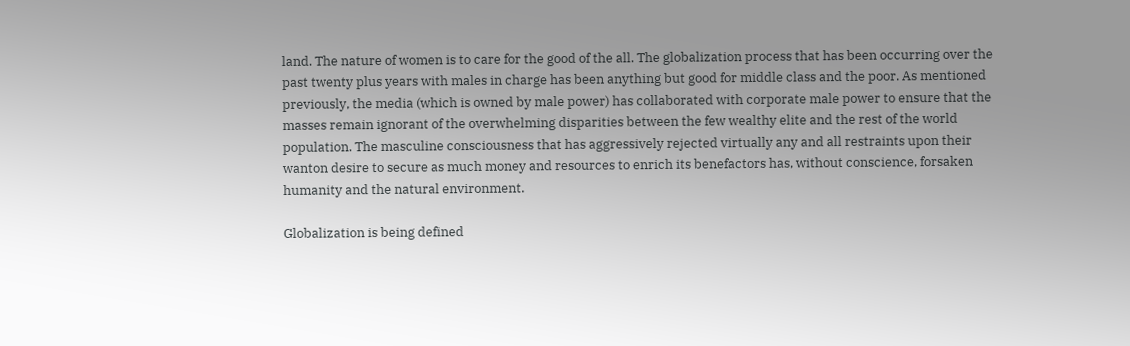land. The nature of women is to care for the good of the all. The globalization process that has been occurring over the past twenty plus years with males in charge has been anything but good for middle class and the poor. As mentioned previously, the media (which is owned by male power) has collaborated with corporate male power to ensure that the masses remain ignorant of the overwhelming disparities between the few wealthy elite and the rest of the world population. The masculine consciousness that has aggressively rejected virtually any and all restraints upon their wanton desire to secure as much money and resources to enrich its benefactors has, without conscience, forsaken humanity and the natural environment.

Globalization is being defined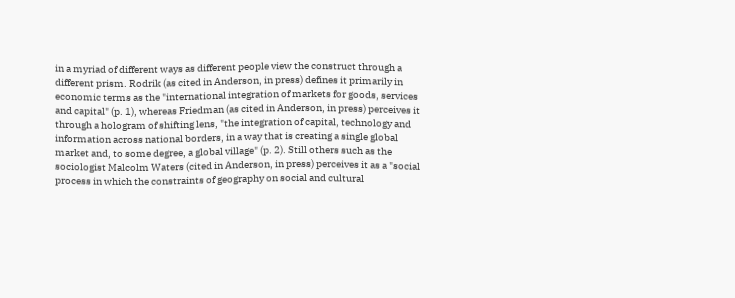in a myriad of different ways as different people view the construct through a different prism. Rodrik (as cited in Anderson, in press) defines it primarily in economic terms as the "international integration of markets for goods, services and capital" (p. 1), whereas Friedman (as cited in Anderson, in press) perceives it through a hologram of shifting lens, "the integration of capital, technology and information across national borders, in a way that is creating a single global market and, to some degree, a global village" (p. 2). Still others such as the sociologist Malcolm Waters (cited in Anderson, in press) perceives it as a "social process in which the constraints of geography on social and cultural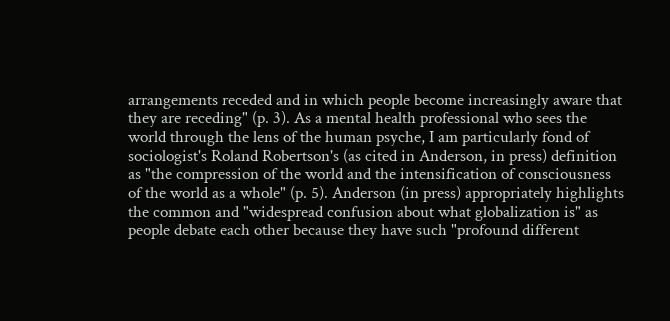arrangements receded and in which people become increasingly aware that they are receding" (p. 3). As a mental health professional who sees the world through the lens of the human psyche, I am particularly fond of sociologist's Roland Robertson's (as cited in Anderson, in press) definition as "the compression of the world and the intensification of consciousness of the world as a whole" (p. 5). Anderson (in press) appropriately highlights the common and "widespread confusion about what globalization is" as people debate each other because they have such "profound different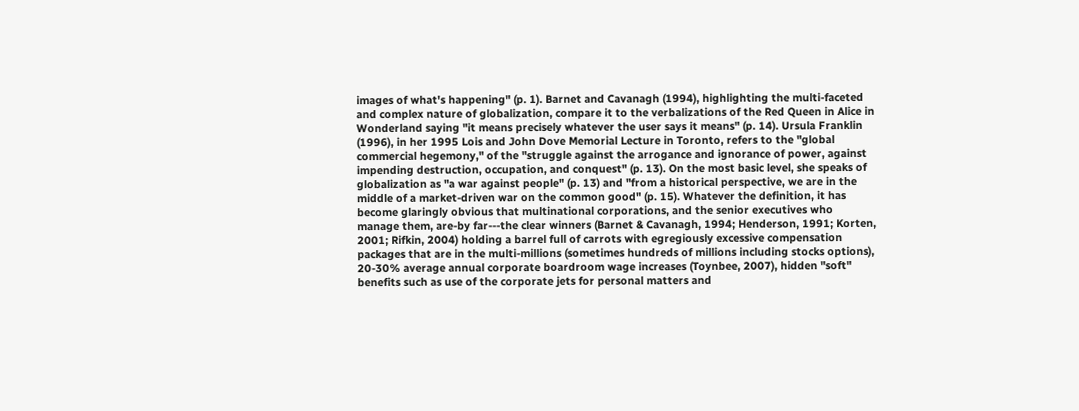images of what's happening" (p. 1). Barnet and Cavanagh (1994), highlighting the multi-faceted and complex nature of globalization, compare it to the verbalizations of the Red Queen in Alice in Wonderland saying "it means precisely whatever the user says it means" (p. 14). Ursula Franklin (1996), in her 1995 Lois and John Dove Memorial Lecture in Toronto, refers to the "global commercial hegemony," of the "struggle against the arrogance and ignorance of power, against impending destruction, occupation, and conquest" (p. 13). On the most basic level, she speaks of globalization as "a war against people" (p. 13) and "from a historical perspective, we are in the middle of a market-driven war on the common good" (p. 15). Whatever the definition, it has become glaringly obvious that multinational corporations, and the senior executives who manage them, are-by far---the clear winners (Barnet & Cavanagh, 1994; Henderson, 1991; Korten, 2001; Rifkin, 2004) holding a barrel full of carrots with egregiously excessive compensation packages that are in the multi-millions (sometimes hundreds of millions including stocks options), 20-30% average annual corporate boardroom wage increases (Toynbee, 2007), hidden "soft" benefits such as use of the corporate jets for personal matters and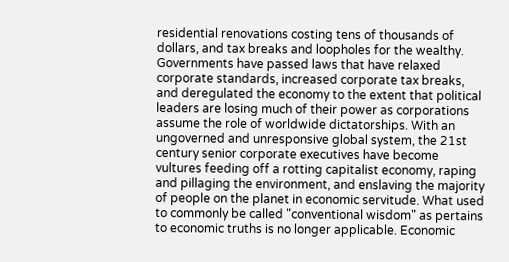residential renovations costing tens of thousands of dollars, and tax breaks and loopholes for the wealthy. Governments have passed laws that have relaxed corporate standards, increased corporate tax breaks, and deregulated the economy to the extent that political leaders are losing much of their power as corporations assume the role of worldwide dictatorships. With an ungoverned and unresponsive global system, the 21st century senior corporate executives have become vultures feeding off a rotting capitalist economy, raping and pillaging the environment, and enslaving the majority of people on the planet in economic servitude. What used to commonly be called "conventional wisdom" as pertains to economic truths is no longer applicable. Economic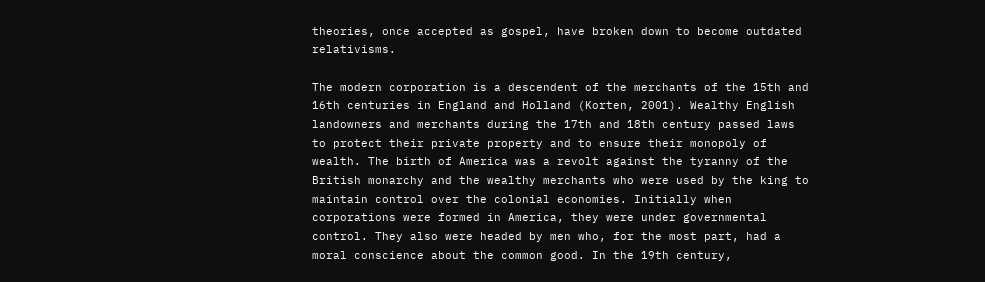theories, once accepted as gospel, have broken down to become outdated relativisms.

The modern corporation is a descendent of the merchants of the 15th and 16th centuries in England and Holland (Korten, 2001). Wealthy English landowners and merchants during the 17th and 18th century passed laws to protect their private property and to ensure their monopoly of wealth. The birth of America was a revolt against the tyranny of the British monarchy and the wealthy merchants who were used by the king to maintain control over the colonial economies. Initially when corporations were formed in America, they were under governmental control. They also were headed by men who, for the most part, had a moral conscience about the common good. In the 19th century,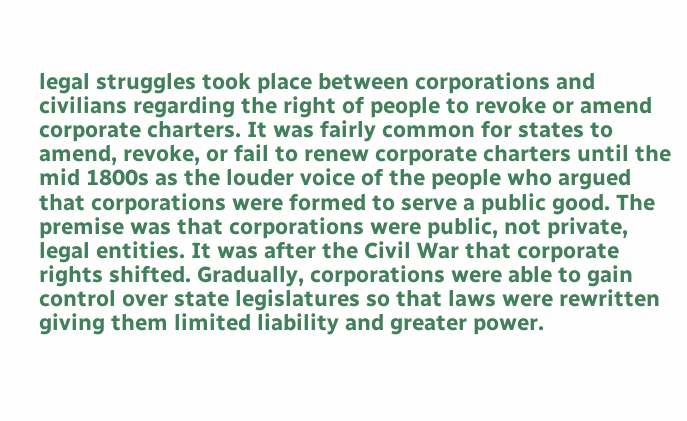legal struggles took place between corporations and civilians regarding the right of people to revoke or amend corporate charters. It was fairly common for states to amend, revoke, or fail to renew corporate charters until the mid 1800s as the louder voice of the people who argued that corporations were formed to serve a public good. The premise was that corporations were public, not private, legal entities. It was after the Civil War that corporate rights shifted. Gradually, corporations were able to gain control over state legislatures so that laws were rewritten giving them limited liability and greater power.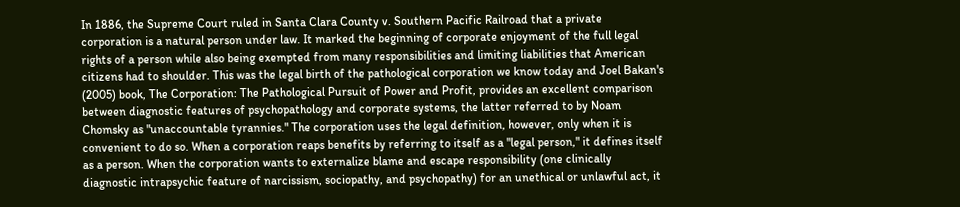In 1886, the Supreme Court ruled in Santa Clara County v. Southern Pacific Railroad that a private corporation is a natural person under law. It marked the beginning of corporate enjoyment of the full legal rights of a person while also being exempted from many responsibilities and limiting liabilities that American citizens had to shoulder. This was the legal birth of the pathological corporation we know today and Joel Bakan's (2005) book, The Corporation: The Pathological Pursuit of Power and Profit, provides an excellent comparison between diagnostic features of psychopathology and corporate systems, the latter referred to by Noam Chomsky as "unaccountable tyrannies." The corporation uses the legal definition, however, only when it is convenient to do so. When a corporation reaps benefits by referring to itself as a "legal person," it defines itself as a person. When the corporation wants to externalize blame and escape responsibility (one clinically diagnostic intrapsychic feature of narcissism, sociopathy, and psychopathy) for an unethical or unlawful act, it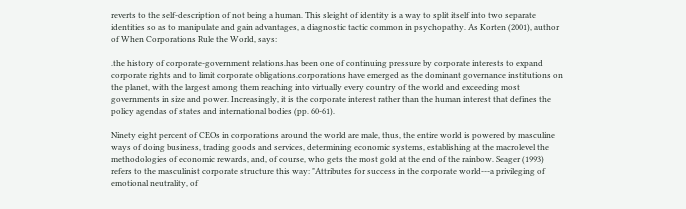reverts to the self-description of not being a human. This sleight of identity is a way to split itself into two separate identities so as to manipulate and gain advantages, a diagnostic tactic common in psychopathy. As Korten (2001), author of When Corporations Rule the World, says:

.the history of corporate-government relations.has been one of continuing pressure by corporate interests to expand corporate rights and to limit corporate obligations.corporations have emerged as the dominant governance institutions on the planet, with the largest among them reaching into virtually every country of the world and exceeding most governments in size and power. Increasingly, it is the corporate interest rather than the human interest that defines the policy agendas of states and international bodies (pp. 60-61).

Ninety eight percent of CEOs in corporations around the world are male, thus, the entire world is powered by masculine ways of doing business, trading goods and services, determining economic systems, establishing at the macrolevel the methodologies of economic rewards, and, of course, who gets the most gold at the end of the rainbow. Seager (1993) refers to the masculinist corporate structure this way: "Attributes for success in the corporate world---a privileging of emotional neutrality, of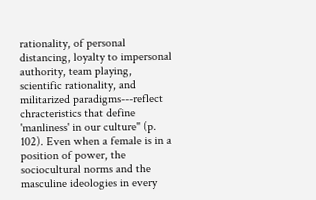rationality, of personal distancing, loyalty to impersonal authority, team playing, scientific rationality, and militarized paradigms---reflect chracteristics that define 'manliness' in our culture" (p. 102). Even when a female is in a position of power, the sociocultural norms and the masculine ideologies in every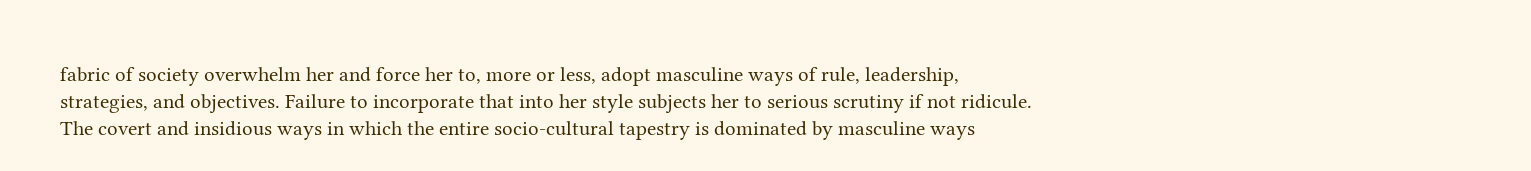fabric of society overwhelm her and force her to, more or less, adopt masculine ways of rule, leadership, strategies, and objectives. Failure to incorporate that into her style subjects her to serious scrutiny if not ridicule. The covert and insidious ways in which the entire socio-cultural tapestry is dominated by masculine ways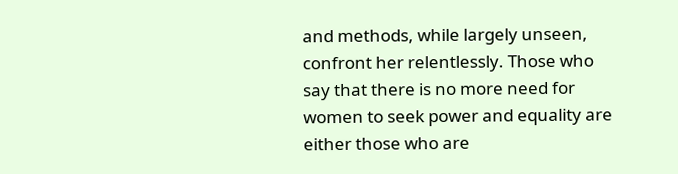and methods, while largely unseen, confront her relentlessly. Those who say that there is no more need for women to seek power and equality are either those who are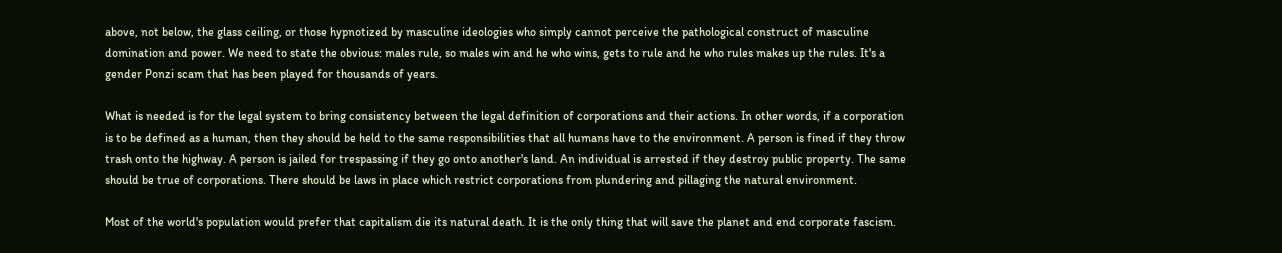above, not below, the glass ceiling, or those hypnotized by masculine ideologies who simply cannot perceive the pathological construct of masculine domination and power. We need to state the obvious: males rule, so males win and he who wins, gets to rule and he who rules makes up the rules. It's a gender Ponzi scam that has been played for thousands of years.

What is needed is for the legal system to bring consistency between the legal definition of corporations and their actions. In other words, if a corporation is to be defined as a human, then they should be held to the same responsibilities that all humans have to the environment. A person is fined if they throw trash onto the highway. A person is jailed for trespassing if they go onto another's land. An individual is arrested if they destroy public property. The same should be true of corporations. There should be laws in place which restrict corporations from plundering and pillaging the natural environment.

Most of the world's population would prefer that capitalism die its natural death. It is the only thing that will save the planet and end corporate fascism.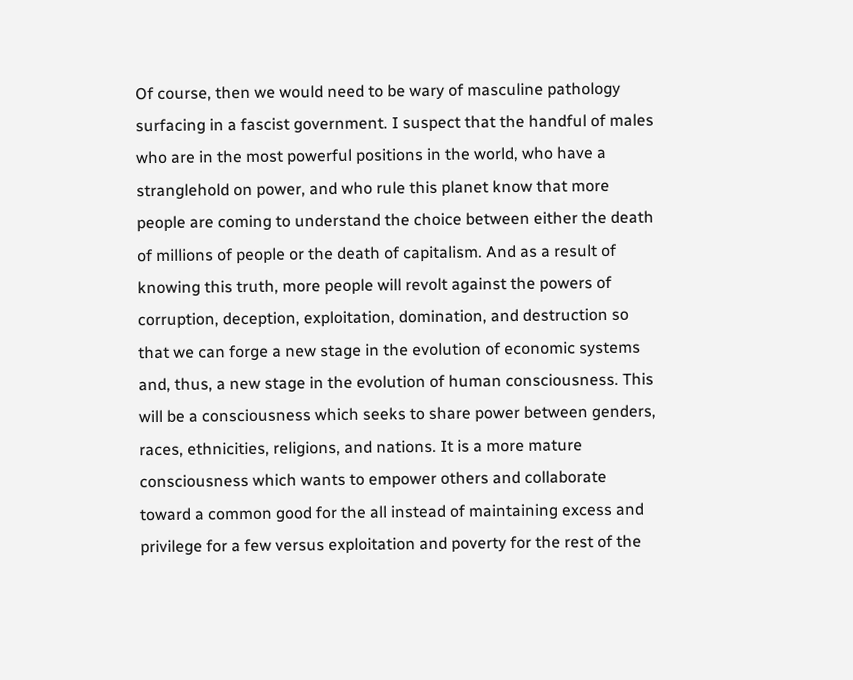Of course, then we would need to be wary of masculine pathology surfacing in a fascist government. I suspect that the handful of males who are in the most powerful positions in the world, who have a stranglehold on power, and who rule this planet know that more people are coming to understand the choice between either the death of millions of people or the death of capitalism. And as a result of knowing this truth, more people will revolt against the powers of corruption, deception, exploitation, domination, and destruction so that we can forge a new stage in the evolution of economic systems and, thus, a new stage in the evolution of human consciousness. This will be a consciousness which seeks to share power between genders, races, ethnicities, religions, and nations. It is a more mature consciousness which wants to empower others and collaborate toward a common good for the all instead of maintaining excess and privilege for a few versus exploitation and poverty for the rest of the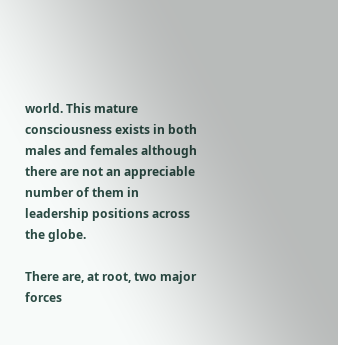world. This mature consciousness exists in both males and females although there are not an appreciable number of them in leadership positions across the globe.

There are, at root, two major forces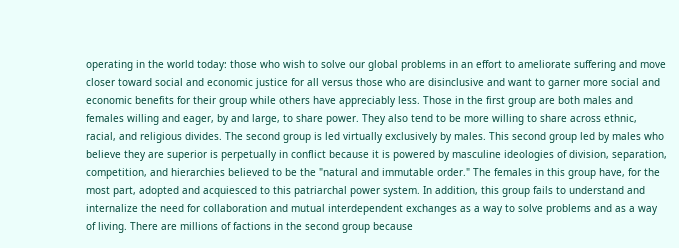operating in the world today: those who wish to solve our global problems in an effort to ameliorate suffering and move closer toward social and economic justice for all versus those who are disinclusive and want to garner more social and economic benefits for their group while others have appreciably less. Those in the first group are both males and females willing and eager, by and large, to share power. They also tend to be more willing to share across ethnic, racial, and religious divides. The second group is led virtually exclusively by males. This second group led by males who believe they are superior is perpetually in conflict because it is powered by masculine ideologies of division, separation, competition, and hierarchies believed to be the "natural and immutable order." The females in this group have, for the most part, adopted and acquiesced to this patriarchal power system. In addition, this group fails to understand and internalize the need for collaboration and mutual interdependent exchanges as a way to solve problems and as a way of living. There are millions of factions in the second group because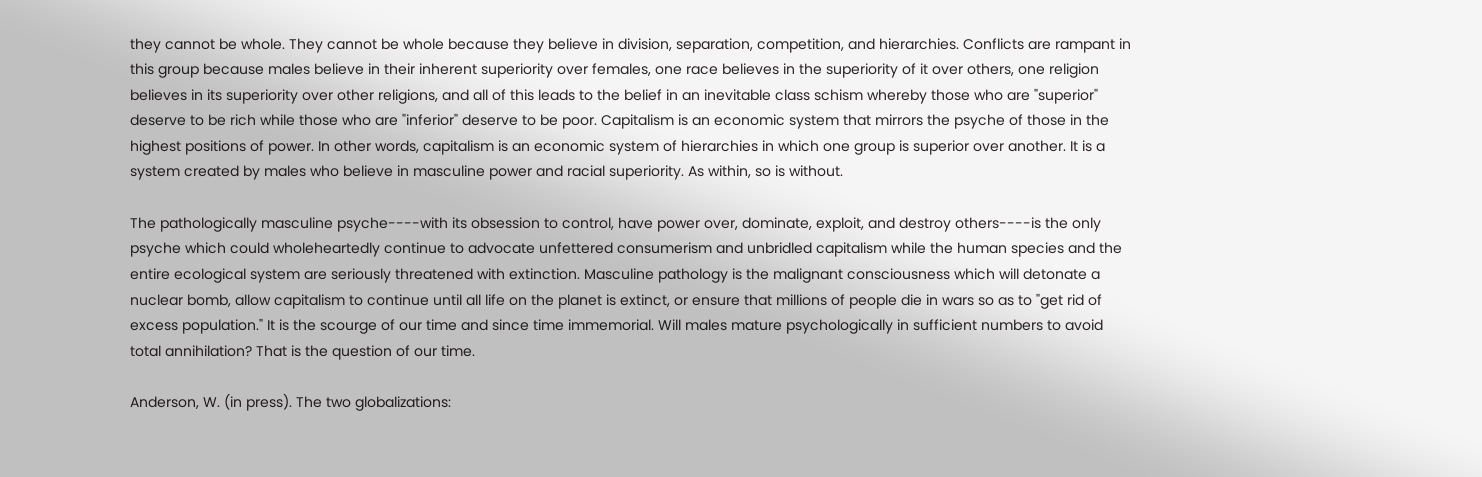they cannot be whole. They cannot be whole because they believe in division, separation, competition, and hierarchies. Conflicts are rampant in this group because males believe in their inherent superiority over females, one race believes in the superiority of it over others, one religion believes in its superiority over other religions, and all of this leads to the belief in an inevitable class schism whereby those who are "superior" deserve to be rich while those who are "inferior" deserve to be poor. Capitalism is an economic system that mirrors the psyche of those in the highest positions of power. In other words, capitalism is an economic system of hierarchies in which one group is superior over another. It is a system created by males who believe in masculine power and racial superiority. As within, so is without.

The pathologically masculine psyche----with its obsession to control, have power over, dominate, exploit, and destroy others----is the only psyche which could wholeheartedly continue to advocate unfettered consumerism and unbridled capitalism while the human species and the entire ecological system are seriously threatened with extinction. Masculine pathology is the malignant consciousness which will detonate a nuclear bomb, allow capitalism to continue until all life on the planet is extinct, or ensure that millions of people die in wars so as to "get rid of excess population." It is the scourge of our time and since time immemorial. Will males mature psychologically in sufficient numbers to avoid total annihilation? That is the question of our time.

Anderson, W. (in press). The two globalizations: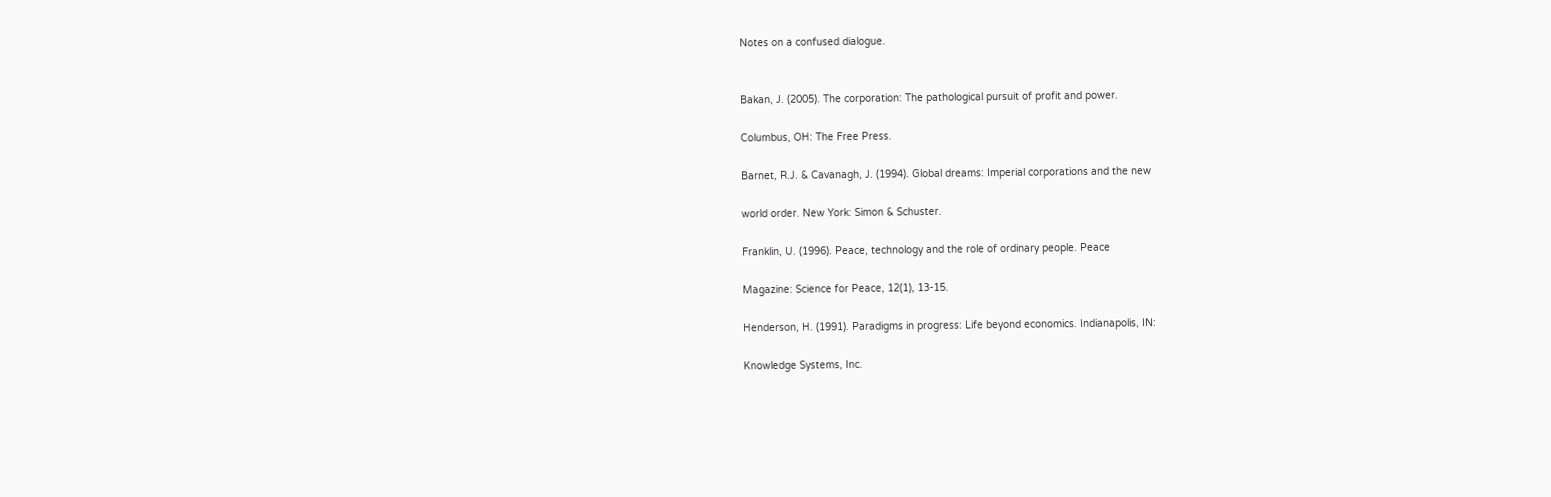Notes on a confused dialogue.


Bakan, J. (2005). The corporation: The pathological pursuit of profit and power.

Columbus, OH: The Free Press.

Barnet, R.J. & Cavanagh, J. (1994). Global dreams: Imperial corporations and the new

world order. New York: Simon & Schuster.

Franklin, U. (1996). Peace, technology and the role of ordinary people. Peace

Magazine: Science for Peace, 12(1), 13-15.

Henderson, H. (1991). Paradigms in progress: Life beyond economics. Indianapolis, IN:

Knowledge Systems, Inc.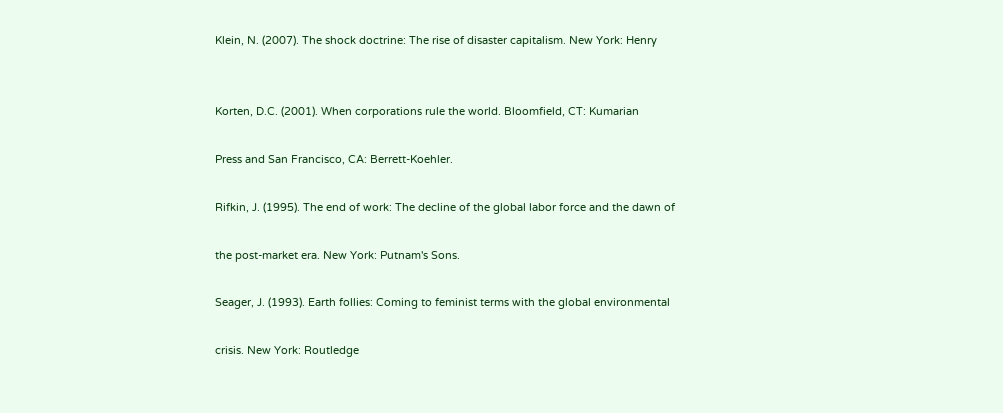Klein, N. (2007). The shock doctrine: The rise of disaster capitalism. New York: Henry


Korten, D.C. (2001). When corporations rule the world. Bloomfield, CT: Kumarian

Press and San Francisco, CA: Berrett-Koehler.

Rifkin, J. (1995). The end of work: The decline of the global labor force and the dawn of

the post-market era. New York: Putnam's Sons.

Seager, J. (1993). Earth follies: Coming to feminist terms with the global environmental

crisis. New York: Routledge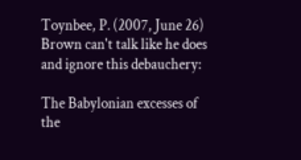Toynbee, P. (2007, June 26) Brown can't talk like he does and ignore this debauchery:

The Babylonian excesses of the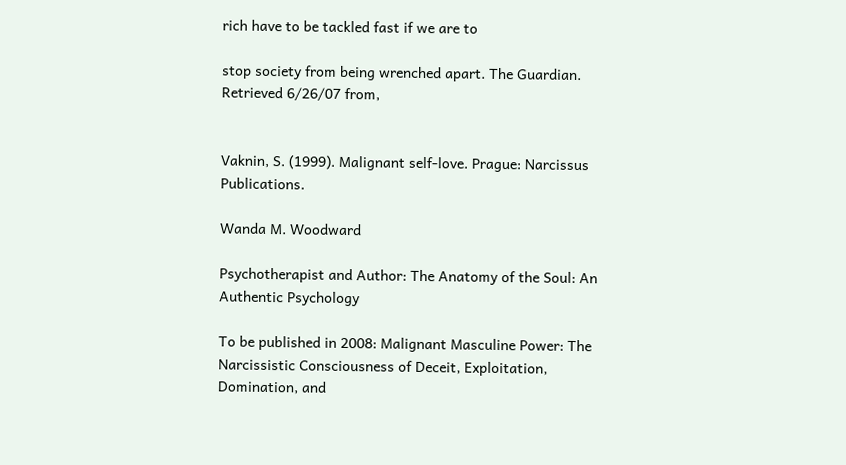rich have to be tackled fast if we are to

stop society from being wrenched apart. The Guardian. Retrieved 6/26/07 from,


Vaknin, S. (1999). Malignant self-love. Prague: Narcissus Publications.

Wanda M. Woodward

Psychotherapist and Author: The Anatomy of the Soul: An Authentic Psychology

To be published in 2008: Malignant Masculine Power: The Narcissistic Consciousness of Deceit, Exploitation, Domination, and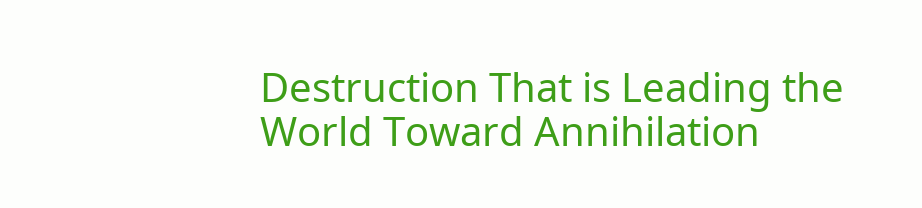Destruction That is Leading the World Toward Annihilation